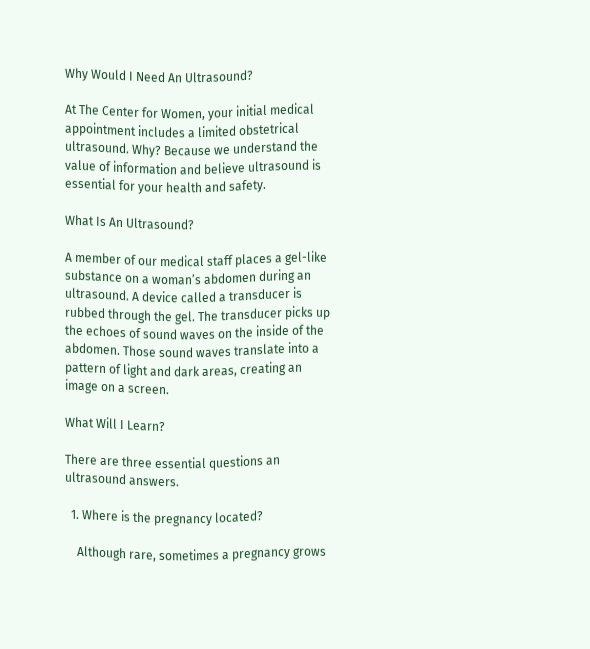Why Would I Need An Ultrasound?

At The Center for Women, your initial medical appointment includes a limited obstetrical ultrasound. Why? Because we understand the value of information and believe ultrasound is essential for your health and safety.

What Is An Ultrasound?

A member of our medical staff places a gel-like substance on a woman’s abdomen during an ultrasound. A device called a transducer is rubbed through the gel. The transducer picks up the echoes of sound waves on the inside of the abdomen. Those sound waves translate into a pattern of light and dark areas, creating an image on a screen.

What Will I Learn?

There are three essential questions an ultrasound answers.

  1. Where is the pregnancy located?

    Although rare, sometimes a pregnancy grows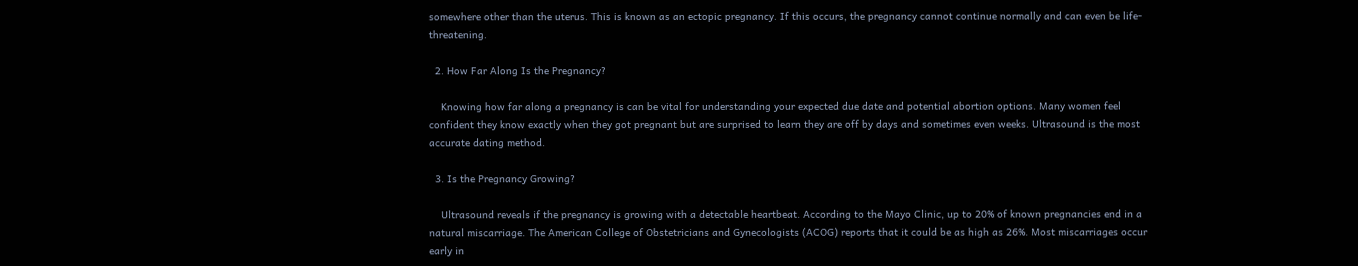somewhere other than the uterus. This is known as an ectopic pregnancy. If this occurs, the pregnancy cannot continue normally and can even be life-threatening.

  2. How Far Along Is the Pregnancy?

    Knowing how far along a pregnancy is can be vital for understanding your expected due date and potential abortion options. Many women feel confident they know exactly when they got pregnant but are surprised to learn they are off by days and sometimes even weeks. Ultrasound is the most accurate dating method.

  3. Is the Pregnancy Growing?

    Ultrasound reveals if the pregnancy is growing with a detectable heartbeat. According to the Mayo Clinic, up to 20% of known pregnancies end in a natural miscarriage. The American College of Obstetricians and Gynecologists (ACOG) reports that it could be as high as 26%. Most miscarriages occur early in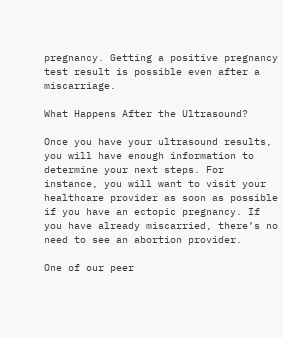pregnancy. Getting a positive pregnancy test result is possible even after a miscarriage.

What Happens After the Ultrasound?

Once you have your ultrasound results, you will have enough information to determine your next steps. For instance, you will want to visit your healthcare provider as soon as possible if you have an ectopic pregnancy. If you have already miscarried, there’s no need to see an abortion provider.

One of our peer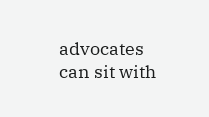advocates can sit with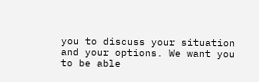you to discuss your situation and your options. We want you to be able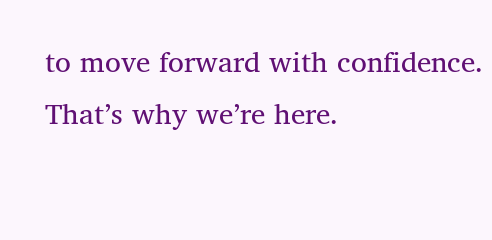to move forward with confidence. That’s why we’re here.